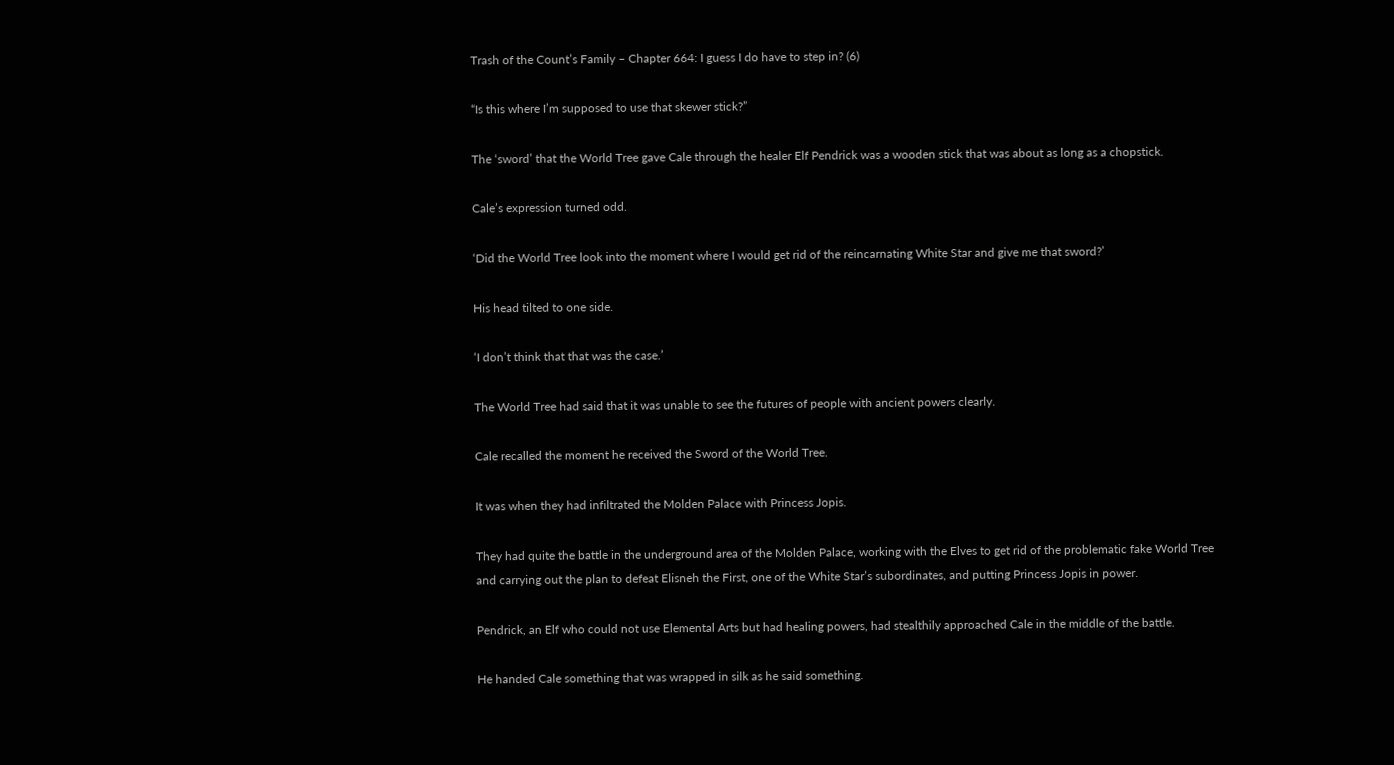Trash of the Count’s Family – Chapter 664: I guess I do have to step in? (6)

“Is this where I’m supposed to use that skewer stick?”

The ‘sword’ that the World Tree gave Cale through the healer Elf Pendrick was a wooden stick that was about as long as a chopstick.

Cale’s expression turned odd.

‘Did the World Tree look into the moment where I would get rid of the reincarnating White Star and give me that sword?’

His head tilted to one side.

‘I don’t think that that was the case.’

The World Tree had said that it was unable to see the futures of people with ancient powers clearly.

Cale recalled the moment he received the Sword of the World Tree.

It was when they had infiltrated the Molden Palace with Princess Jopis.

They had quite the battle in the underground area of the Molden Palace, working with the Elves to get rid of the problematic fake World Tree and carrying out the plan to defeat Elisneh the First, one of the White Star’s subordinates, and putting Princess Jopis in power.

Pendrick, an Elf who could not use Elemental Arts but had healing powers, had stealthily approached Cale in the middle of the battle.

He handed Cale something that was wrapped in silk as he said something.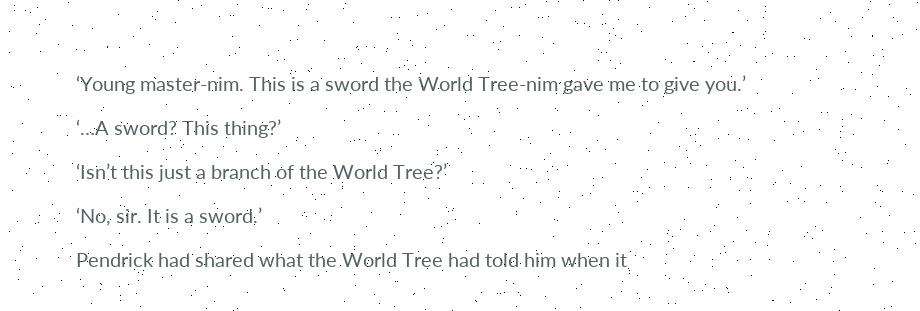‘Young master-nim. This is a sword the World Tree-nim gave me to give you.’

‘…A sword? This thing?’

‘Isn’t this just a branch of the World Tree?’

‘No, sir. It is a sword.’

Pendrick had shared what the World Tree had told him when it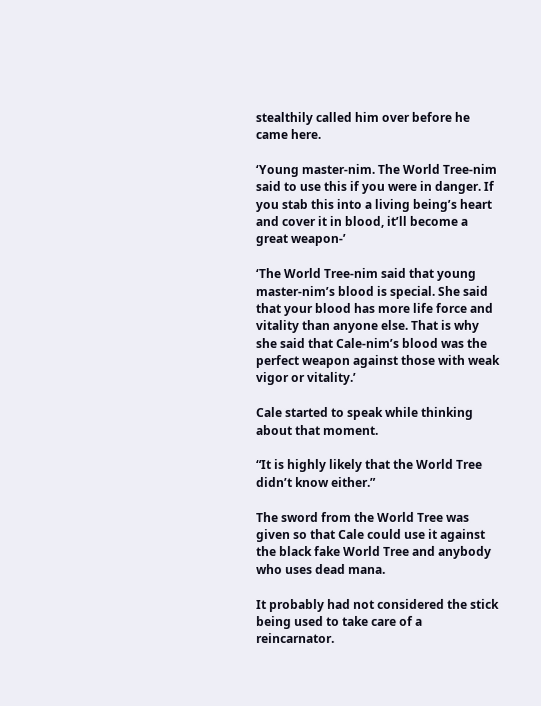stealthily called him over before he came here.

‘Young master-nim. The World Tree-nim said to use this if you were in danger. If you stab this into a living being’s heart and cover it in blood, it’ll become a great weapon-’

‘The World Tree-nim said that young master-nim’s blood is special. She said that your blood has more life force and vitality than anyone else. That is why she said that Cale-nim’s blood was the perfect weapon against those with weak vigor or vitality.’

Cale started to speak while thinking about that moment.

“It is highly likely that the World Tree didn’t know either.”

The sword from the World Tree was given so that Cale could use it against the black fake World Tree and anybody who uses dead mana.

It probably had not considered the stick being used to take care of a reincarnator.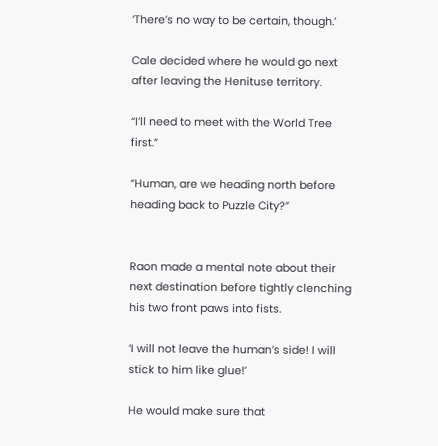‘There’s no way to be certain, though.’

Cale decided where he would go next after leaving the Henituse territory.

“I’ll need to meet with the World Tree first.”

“Human, are we heading north before heading back to Puzzle City?”


Raon made a mental note about their next destination before tightly clenching his two front paws into fists.

‘I will not leave the human’s side! I will stick to him like glue!’

He would make sure that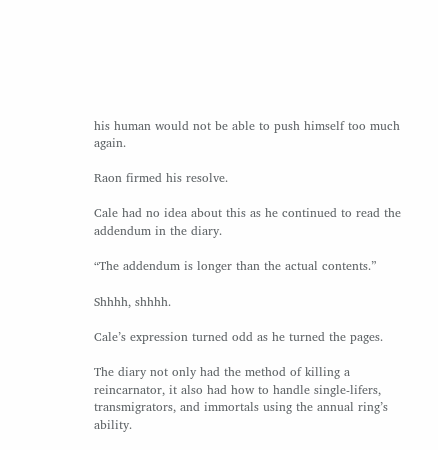his human would not be able to push himself too much again.

Raon firmed his resolve.

Cale had no idea about this as he continued to read the addendum in the diary.

“The addendum is longer than the actual contents.”

Shhhh, shhhh.

Cale’s expression turned odd as he turned the pages.

The diary not only had the method of killing a reincarnator, it also had how to handle single-lifers, transmigrators, and immortals using the annual ring’s ability.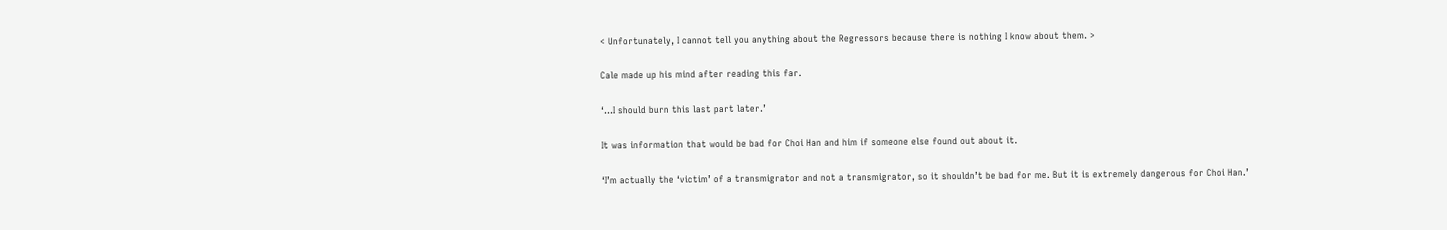< Unfortunately, I cannot tell you anything about the Regressors because there is nothing I know about them. >

Cale made up his mind after reading this far.

‘…I should burn this last part later.’

It was information that would be bad for Choi Han and him if someone else found out about it.

‘I’m actually the ‘victim’ of a transmigrator and not a transmigrator, so it shouldn’t be bad for me. But it is extremely dangerous for Choi Han.’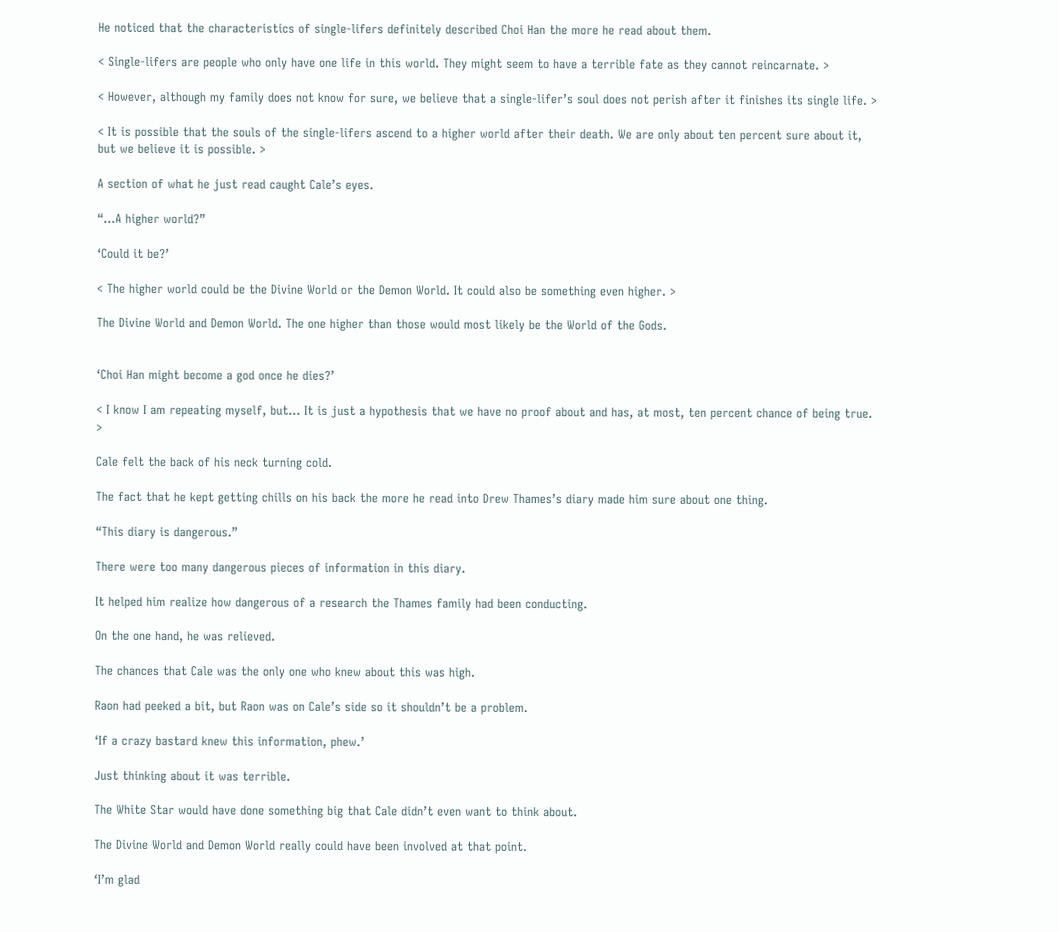He noticed that the characteristics of single-lifers definitely described Choi Han the more he read about them.

< Single-lifers are people who only have one life in this world. They might seem to have a terrible fate as they cannot reincarnate. >

< However, although my family does not know for sure, we believe that a single-lifer’s soul does not perish after it finishes its single life. >

< It is possible that the souls of the single-lifers ascend to a higher world after their death. We are only about ten percent sure about it, but we believe it is possible. >

A section of what he just read caught Cale’s eyes.

“…A higher world?”

‘Could it be?’

< The higher world could be the Divine World or the Demon World. It could also be something even higher. >

The Divine World and Demon World. The one higher than those would most likely be the World of the Gods.


‘Choi Han might become a god once he dies?’

< I know I am repeating myself, but... It is just a hypothesis that we have no proof about and has, at most, ten percent chance of being true. >

Cale felt the back of his neck turning cold.

The fact that he kept getting chills on his back the more he read into Drew Thames’s diary made him sure about one thing.

“This diary is dangerous.”

There were too many dangerous pieces of information in this diary.

It helped him realize how dangerous of a research the Thames family had been conducting.

On the one hand, he was relieved.

The chances that Cale was the only one who knew about this was high.

Raon had peeked a bit, but Raon was on Cale’s side so it shouldn’t be a problem.

‘If a crazy bastard knew this information, phew.’

Just thinking about it was terrible.

The White Star would have done something big that Cale didn’t even want to think about.

The Divine World and Demon World really could have been involved at that point.

‘I’m glad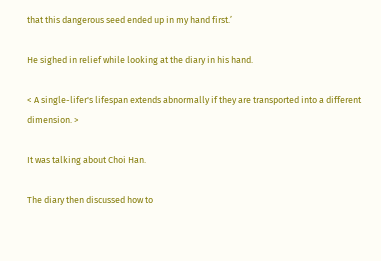that this dangerous seed ended up in my hand first.’

He sighed in relief while looking at the diary in his hand.

< A single-lifer's lifespan extends abnormally if they are transported into a different dimension. >

It was talking about Choi Han.

The diary then discussed how to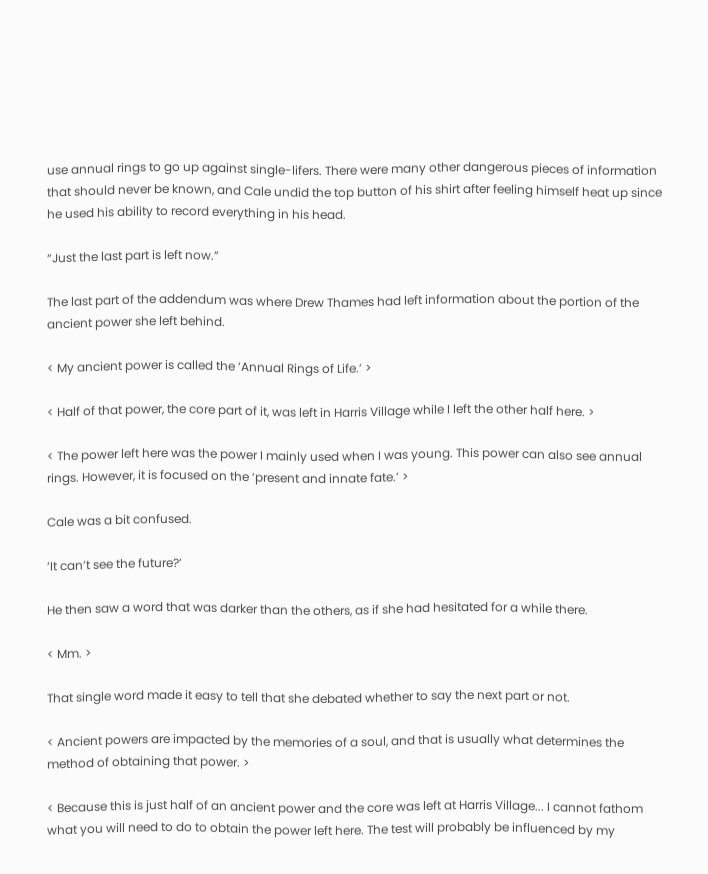use annual rings to go up against single-lifers. There were many other dangerous pieces of information that should never be known, and Cale undid the top button of his shirt after feeling himself heat up since he used his ability to record everything in his head.

“Just the last part is left now.”

The last part of the addendum was where Drew Thames had left information about the portion of the ancient power she left behind.

< My ancient power is called the ‘Annual Rings of Life.’ >

< Half of that power, the core part of it, was left in Harris Village while I left the other half here. >

< The power left here was the power I mainly used when I was young. This power can also see annual rings. However, it is focused on the ‘present and innate fate.’ >

Cale was a bit confused.

‘It can’t see the future?’

He then saw a word that was darker than the others, as if she had hesitated for a while there.

< Mm. >

That single word made it easy to tell that she debated whether to say the next part or not.

< Ancient powers are impacted by the memories of a soul, and that is usually what determines the method of obtaining that power. >

< Because this is just half of an ancient power and the core was left at Harris Village... I cannot fathom what you will need to do to obtain the power left here. The test will probably be influenced by my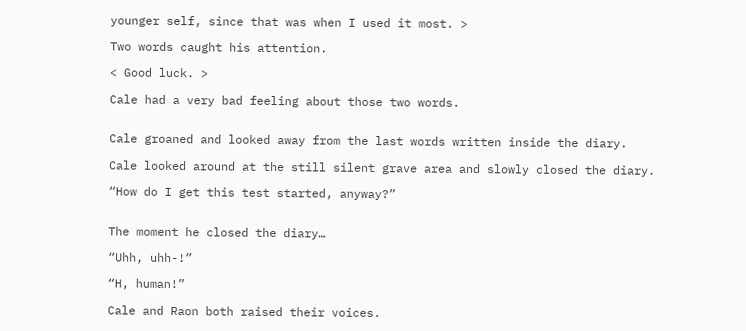younger self, since that was when I used it most. >

Two words caught his attention.

< Good luck. >

Cale had a very bad feeling about those two words.


Cale groaned and looked away from the last words written inside the diary.

Cale looked around at the still silent grave area and slowly closed the diary.

“How do I get this test started, anyway?”


The moment he closed the diary…

“Uhh, uhh-!”

“H, human!”

Cale and Raon both raised their voices.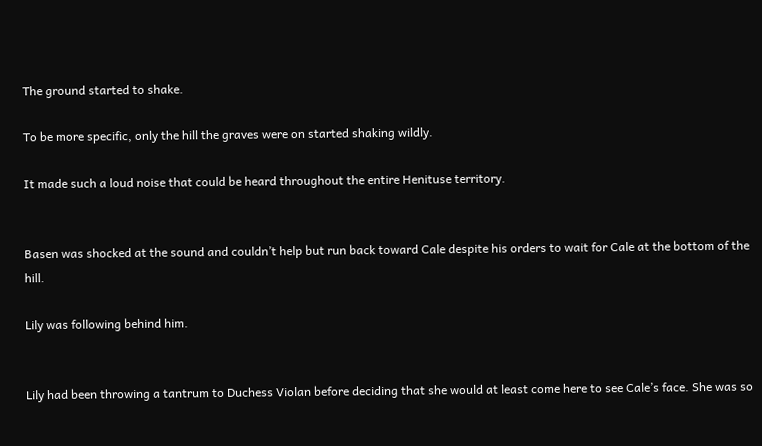The ground started to shake.

To be more specific, only the hill the graves were on started shaking wildly.

It made such a loud noise that could be heard throughout the entire Henituse territory.


Basen was shocked at the sound and couldn’t help but run back toward Cale despite his orders to wait for Cale at the bottom of the hill.

Lily was following behind him.


Lily had been throwing a tantrum to Duchess Violan before deciding that she would at least come here to see Cale’s face. She was so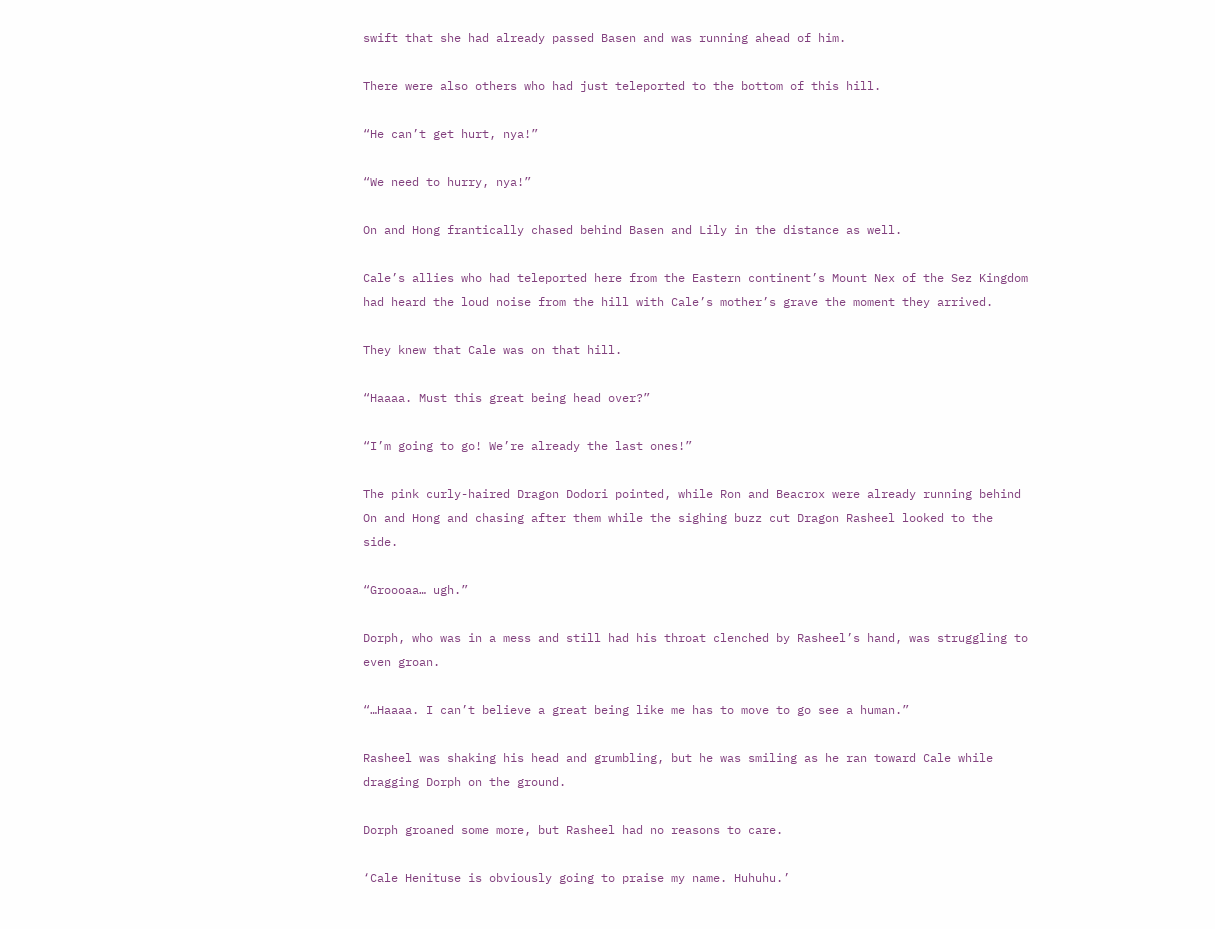swift that she had already passed Basen and was running ahead of him.

There were also others who had just teleported to the bottom of this hill.

“He can’t get hurt, nya!”

“We need to hurry, nya!”

On and Hong frantically chased behind Basen and Lily in the distance as well.

Cale’s allies who had teleported here from the Eastern continent’s Mount Nex of the Sez Kingdom had heard the loud noise from the hill with Cale’s mother’s grave the moment they arrived.

They knew that Cale was on that hill.

“Haaaa. Must this great being head over?”

“I’m going to go! We’re already the last ones!”

The pink curly-haired Dragon Dodori pointed, while Ron and Beacrox were already running behind On and Hong and chasing after them while the sighing buzz cut Dragon Rasheel looked to the side.

“Groooaa… ugh.”

Dorph, who was in a mess and still had his throat clenched by Rasheel’s hand, was struggling to even groan.

“…Haaaa. I can’t believe a great being like me has to move to go see a human.”

Rasheel was shaking his head and grumbling, but he was smiling as he ran toward Cale while dragging Dorph on the ground.

Dorph groaned some more, but Rasheel had no reasons to care.

‘Cale Henituse is obviously going to praise my name. Huhuhu.’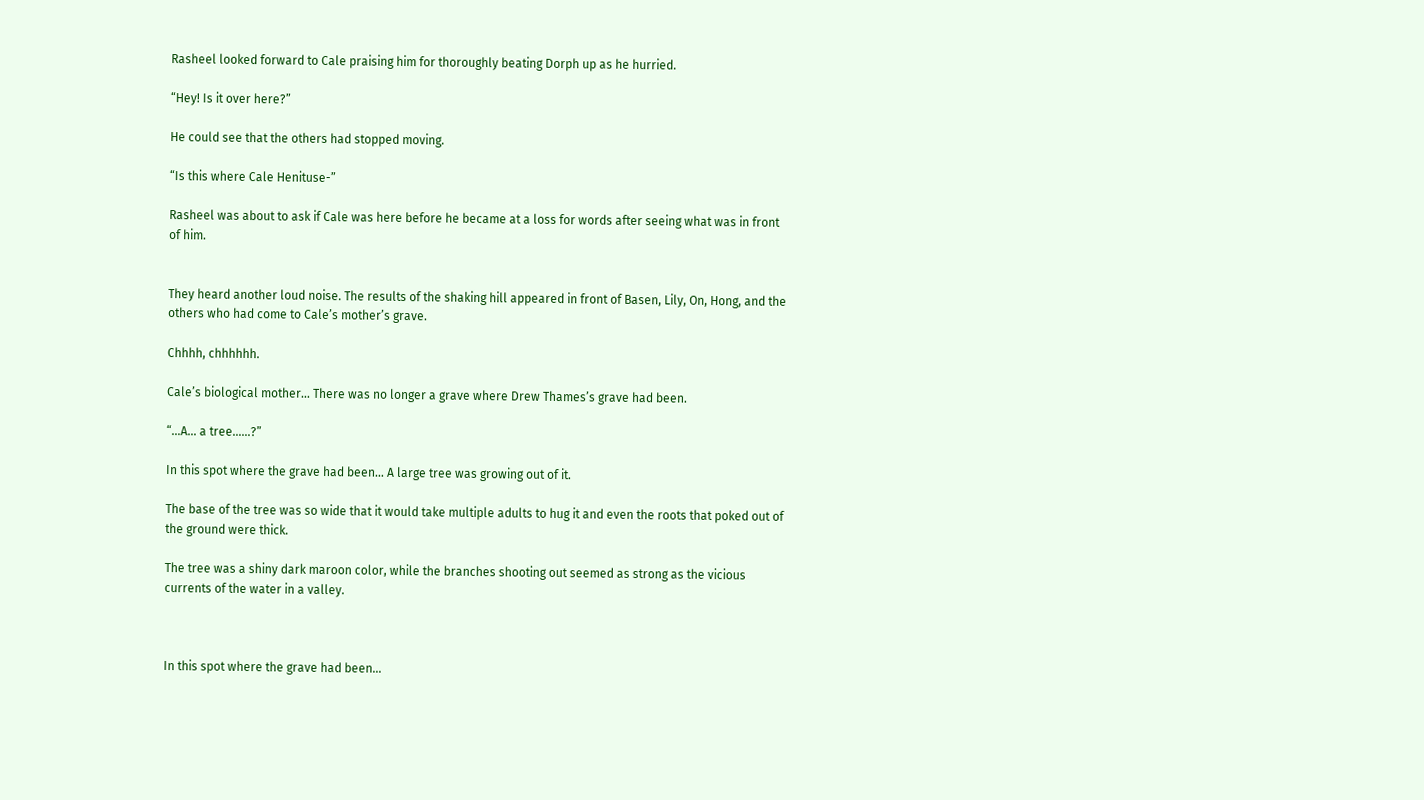Rasheel looked forward to Cale praising him for thoroughly beating Dorph up as he hurried.

“Hey! Is it over here?”

He could see that the others had stopped moving.

“Is this where Cale Henituse-”

Rasheel was about to ask if Cale was here before he became at a loss for words after seeing what was in front of him.


They heard another loud noise. The results of the shaking hill appeared in front of Basen, Lily, On, Hong, and the others who had come to Cale’s mother’s grave.

Chhhh, chhhhhh.

Cale’s biological mother… There was no longer a grave where Drew Thames’s grave had been.

“…A… a tree……?”

In this spot where the grave had been… A large tree was growing out of it.

The base of the tree was so wide that it would take multiple adults to hug it and even the roots that poked out of the ground were thick.

The tree was a shiny dark maroon color, while the branches shooting out seemed as strong as the vicious currents of the water in a valley.



In this spot where the grave had been…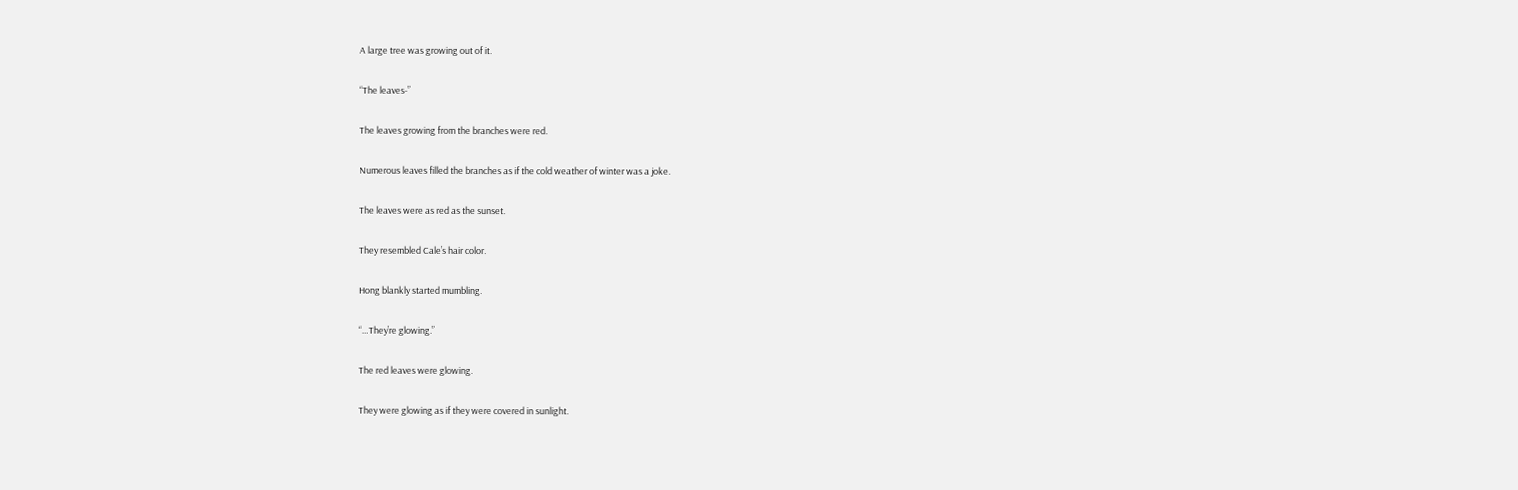A large tree was growing out of it.

“The leaves-”

The leaves growing from the branches were red.

Numerous leaves filled the branches as if the cold weather of winter was a joke.

The leaves were as red as the sunset.

They resembled Cale’s hair color.

Hong blankly started mumbling.

“…They’re glowing.”

The red leaves were glowing.

They were glowing as if they were covered in sunlight.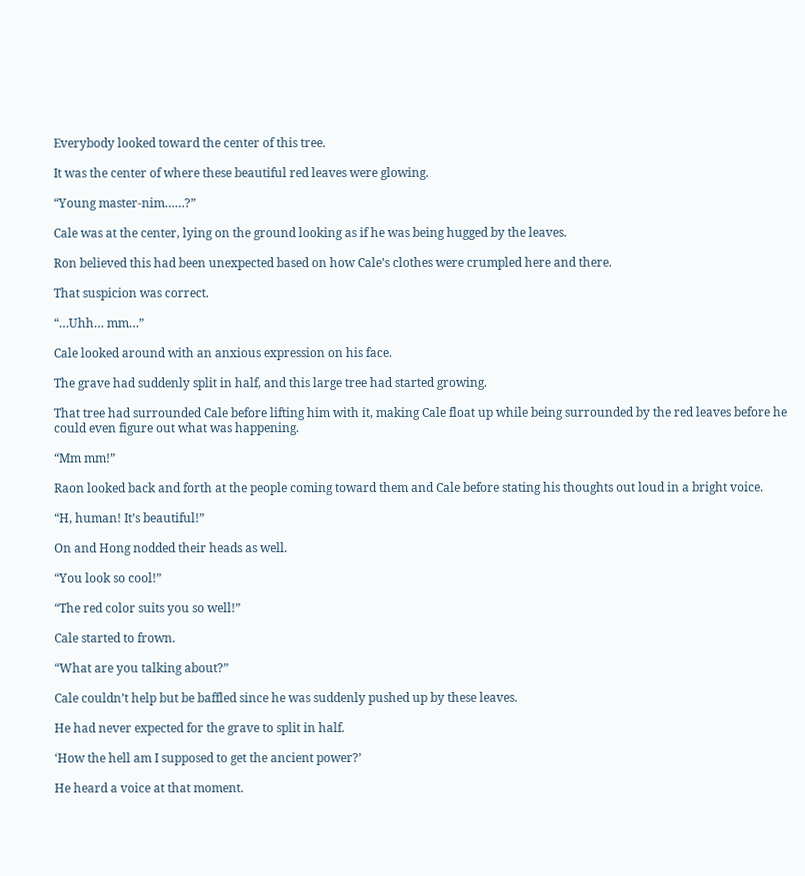Everybody looked toward the center of this tree.

It was the center of where these beautiful red leaves were glowing.

“Young master-nim……?”

Cale was at the center, lying on the ground looking as if he was being hugged by the leaves.

Ron believed this had been unexpected based on how Cale’s clothes were crumpled here and there.

That suspicion was correct.

“…Uhh… mm…”

Cale looked around with an anxious expression on his face.

The grave had suddenly split in half, and this large tree had started growing.

That tree had surrounded Cale before lifting him with it, making Cale float up while being surrounded by the red leaves before he could even figure out what was happening.

“Mm mm!”

Raon looked back and forth at the people coming toward them and Cale before stating his thoughts out loud in a bright voice.

“H, human! It’s beautiful!”

On and Hong nodded their heads as well.

“You look so cool!”

“The red color suits you so well!”

Cale started to frown.

“What are you talking about?”

Cale couldn’t help but be baffled since he was suddenly pushed up by these leaves.

He had never expected for the grave to split in half.

‘How the hell am I supposed to get the ancient power?’

He heard a voice at that moment.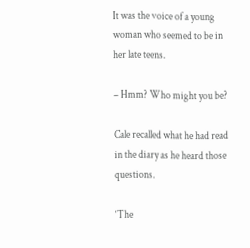It was the voice of a young woman who seemed to be in her late teens.

– Hmm? Who might you be?

Cale recalled what he had read in the diary as he heard those questions.

‘The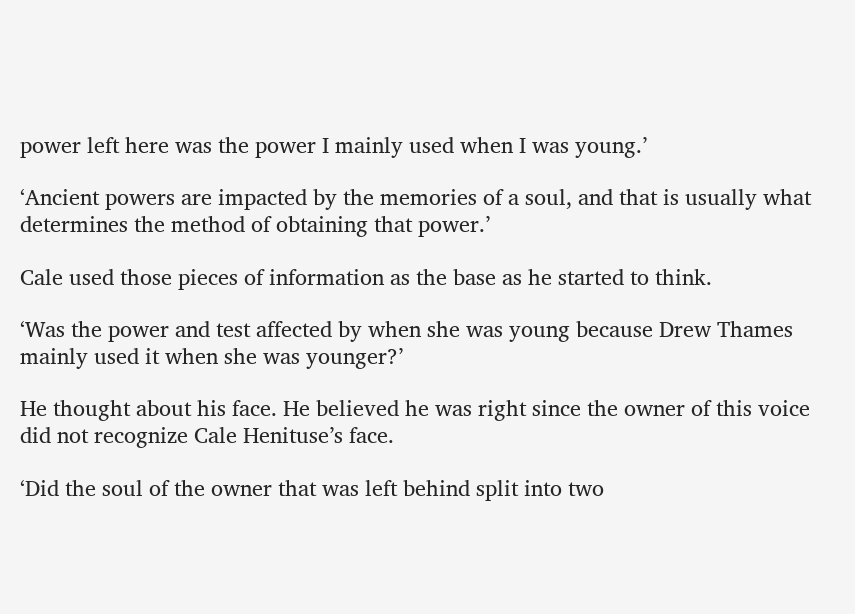power left here was the power I mainly used when I was young.’

‘Ancient powers are impacted by the memories of a soul, and that is usually what determines the method of obtaining that power.’

Cale used those pieces of information as the base as he started to think.

‘Was the power and test affected by when she was young because Drew Thames mainly used it when she was younger?’

He thought about his face. He believed he was right since the owner of this voice did not recognize Cale Henituse’s face.

‘Did the soul of the owner that was left behind split into two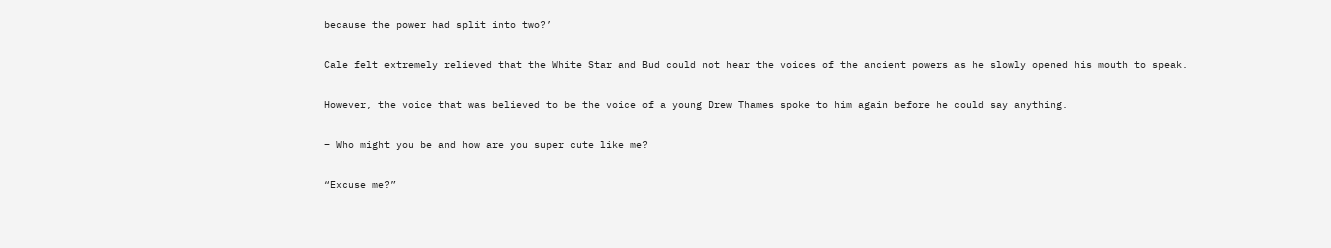because the power had split into two?’

Cale felt extremely relieved that the White Star and Bud could not hear the voices of the ancient powers as he slowly opened his mouth to speak.

However, the voice that was believed to be the voice of a young Drew Thames spoke to him again before he could say anything.

– Who might you be and how are you super cute like me?

“Excuse me?”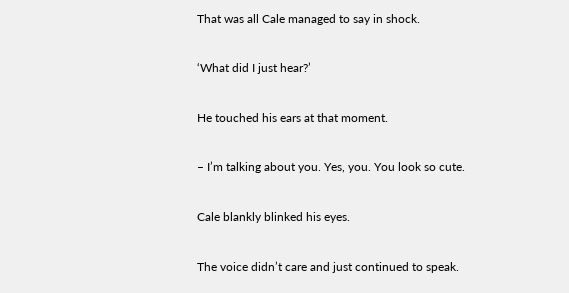That was all Cale managed to say in shock.

‘What did I just hear?’

He touched his ears at that moment.

– I’m talking about you. Yes, you. You look so cute.

Cale blankly blinked his eyes.

The voice didn’t care and just continued to speak.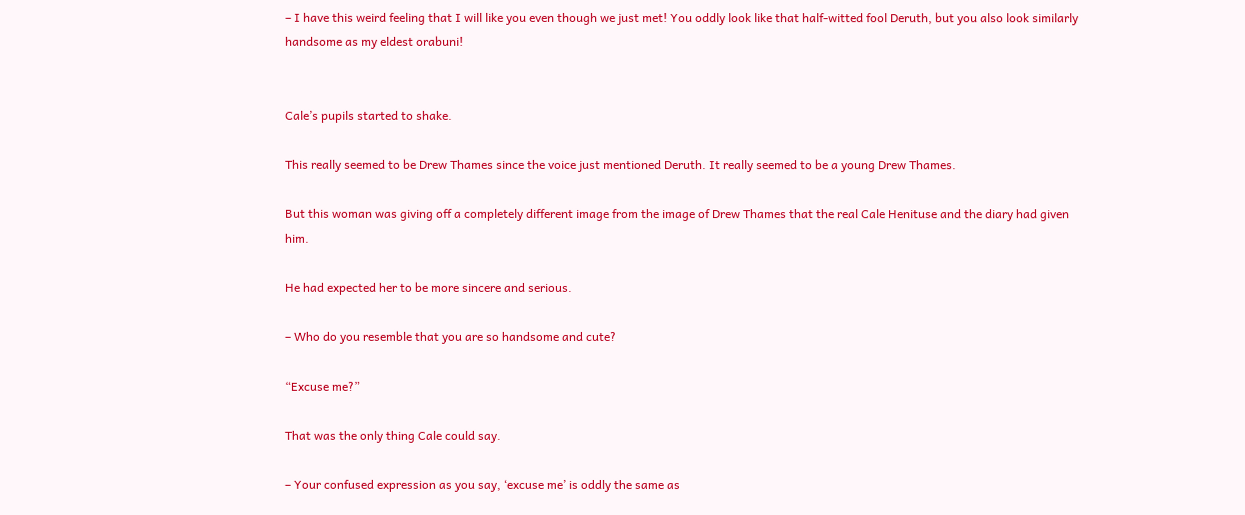– I have this weird feeling that I will like you even though we just met! You oddly look like that half-witted fool Deruth, but you also look similarly handsome as my eldest orabuni!


Cale’s pupils started to shake.

This really seemed to be Drew Thames since the voice just mentioned Deruth. It really seemed to be a young Drew Thames.

But this woman was giving off a completely different image from the image of Drew Thames that the real Cale Henituse and the diary had given him.

He had expected her to be more sincere and serious.

– Who do you resemble that you are so handsome and cute?

“Excuse me?”

That was the only thing Cale could say.

– Your confused expression as you say, ‘excuse me’ is oddly the same as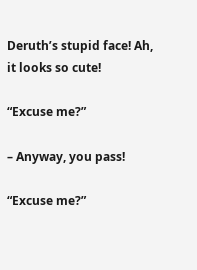Deruth’s stupid face! Ah, it looks so cute!

“Excuse me?”

– Anyway, you pass!

“Excuse me?”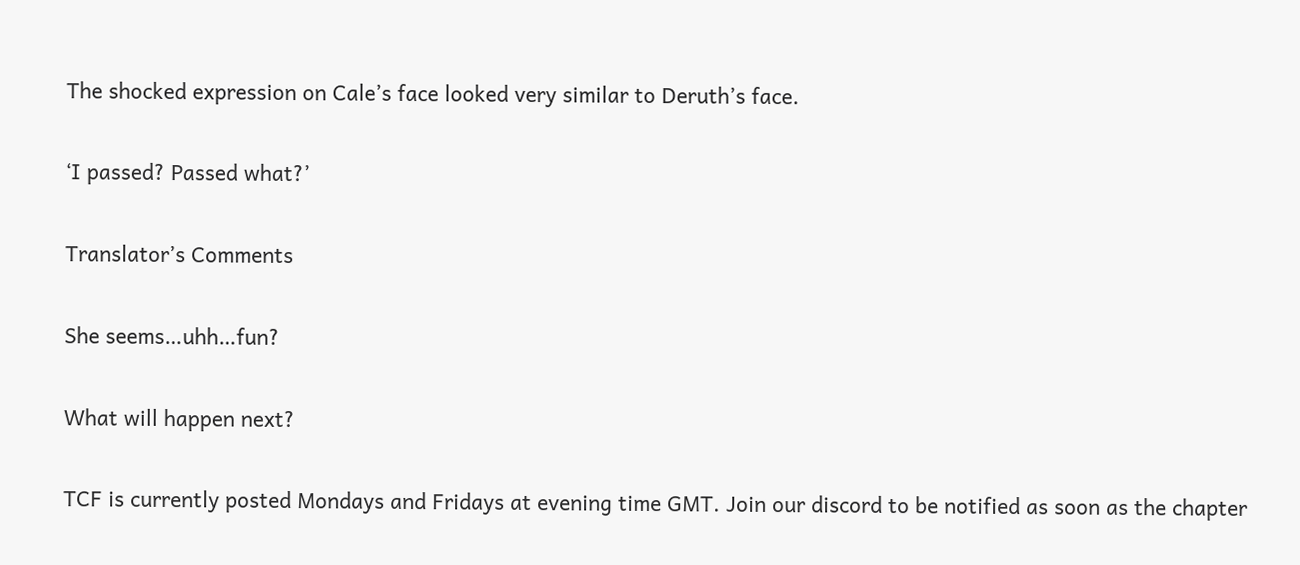The shocked expression on Cale’s face looked very similar to Deruth’s face.

‘I passed? Passed what?’

Translator’s Comments

She seems…uhh…fun?

What will happen next?

TCF is currently posted Mondays and Fridays at evening time GMT. Join our discord to be notified as soon as the chapter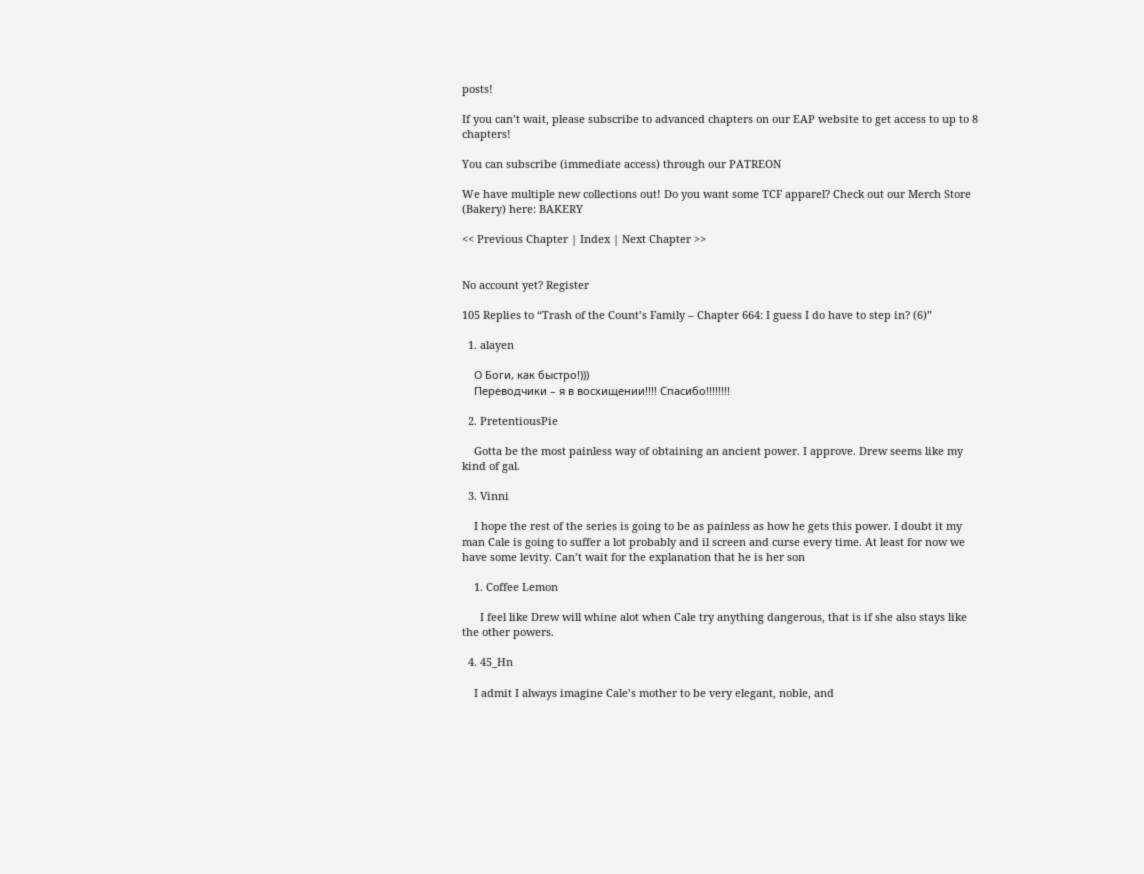posts!

If you can’t wait, please subscribe to advanced chapters on our EAP website to get access to up to 8 chapters!

You can subscribe (immediate access) through our PATREON

We have multiple new collections out! Do you want some TCF apparel? Check out our Merch Store (Bakery) here: BAKERY

<< Previous Chapter | Index | Next Chapter >>


No account yet? Register

105 Replies to “Trash of the Count’s Family – Chapter 664: I guess I do have to step in? (6)”

  1. alayen

    О Боги, как быстро!)))
    Переводчики – я в восхищении!!!! Спасибо!!!!!!!!

  2. PretentiousPie

    Gotta be the most painless way of obtaining an ancient power. I approve. Drew seems like my kind of gal.

  3. Vinni

    I hope the rest of the series is going to be as painless as how he gets this power. I doubt it my man Cale is going to suffer a lot probably and il screen and curse every time. At least for now we have some levity. Can’t wait for the explanation that he is her son

    1. Coffee Lemon

      I feel like Drew will whine alot when Cale try anything dangerous, that is if she also stays like the other powers.

  4. 45_Hn

    I admit I always imagine Cale’s mother to be very elegant, noble, and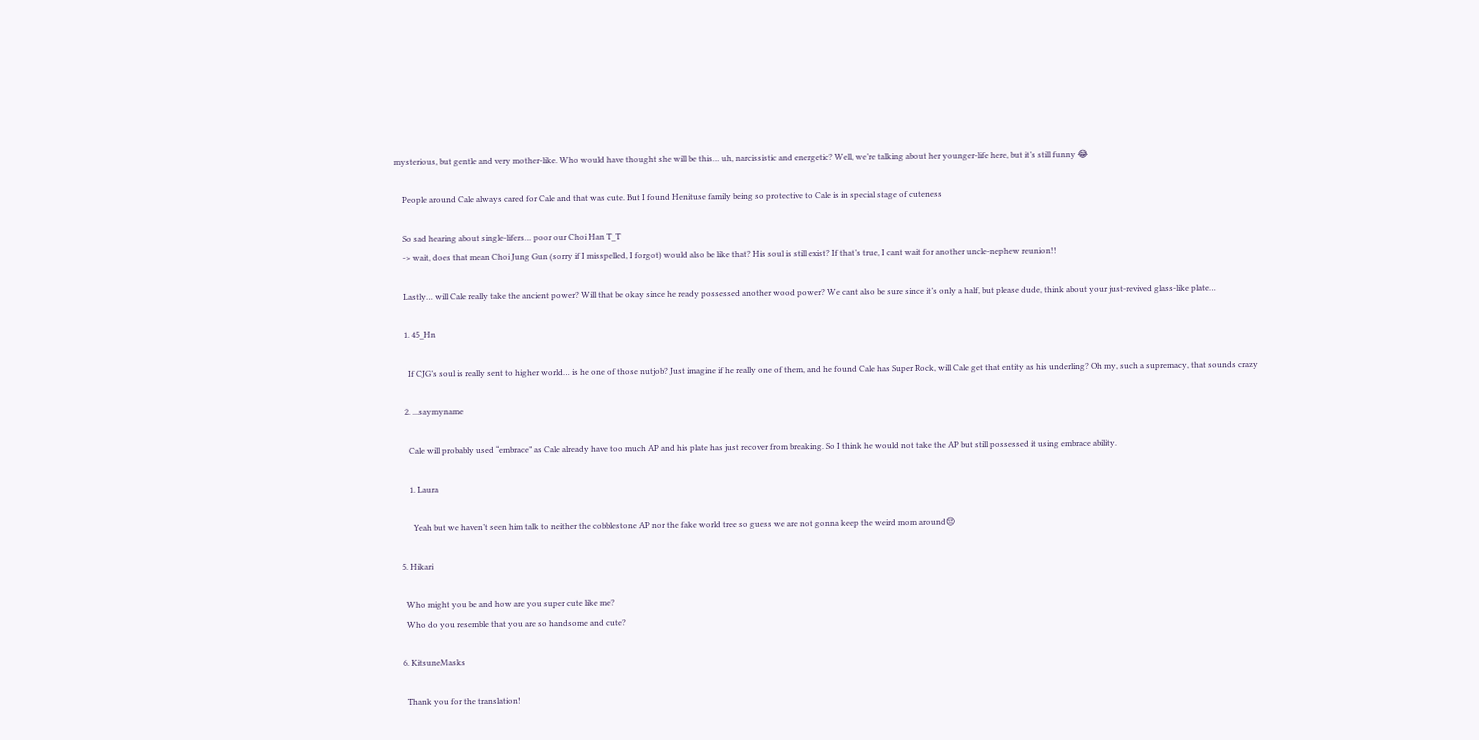mysterious, but gentle and very mother-like. Who would have thought she will be this… uh, narcissistic and energetic? Well, we’re talking about her younger-life here, but it’s still funny 😂

    People around Cale always cared for Cale and that was cute. But I found Henituse family being so protective to Cale is in special stage of cuteness

    So sad hearing about single-lifers… poor our Choi Han T_T
    -> wait, does that mean Choi Jung Gun (sorry if I misspelled, I forgot) would also be like that? His soul is still exist? If that’s true, I cant wait for another uncle-nephew reunion!!

    Lastly… will Cale really take the ancient power? Will that be okay since he ready possessed another wood power? We cant also be sure since it’s only a half, but please dude, think about your just-revived glass-like plate…

    1. 45_Hn

      If CJG’s soul is really sent to higher world… is he one of those nutjob? Just imagine if he really one of them, and he found Cale has Super Rock, will Cale get that entity as his underling? Oh my, such a supremacy, that sounds crazy

    2. ...saymyname

      Cale will probably used “embrace” as Cale already have too much AP and his plate has just recover from breaking. So I think he would not take the AP but still possessed it using embrace ability.

      1. Laura

        Yeah but we haven’t seen him talk to neither the cobblestone AP nor the fake world tree so guess we are not gonna keep the weird mom around😔

  5. Hikari

    Who might you be and how are you super cute like me?
    Who do you resemble that you are so handsome and cute?

  6. KitsuneMasks

    Thank you for the translation!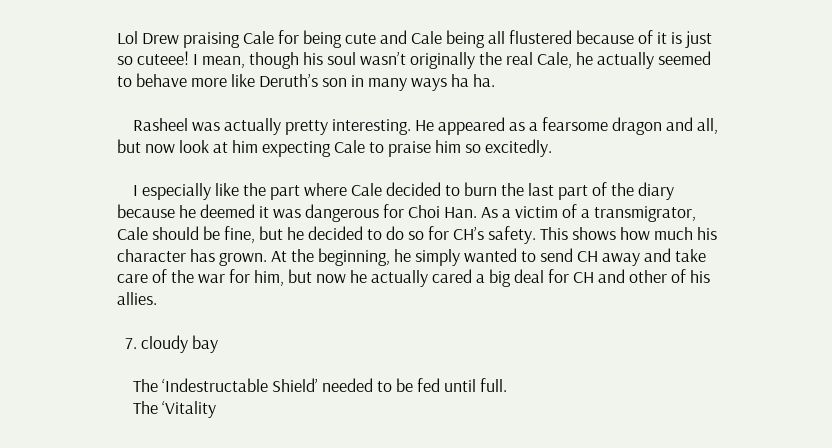Lol Drew praising Cale for being cute and Cale being all flustered because of it is just so cuteee! I mean, though his soul wasn’t originally the real Cale, he actually seemed to behave more like Deruth’s son in many ways ha ha.

    Rasheel was actually pretty interesting. He appeared as a fearsome dragon and all, but now look at him expecting Cale to praise him so excitedly.

    I especially like the part where Cale decided to burn the last part of the diary because he deemed it was dangerous for Choi Han. As a victim of a transmigrator, Cale should be fine, but he decided to do so for CH’s safety. This shows how much his character has grown. At the beginning, he simply wanted to send CH away and take care of the war for him, but now he actually cared a big deal for CH and other of his allies.

  7. cloudy bay

    The ‘Indestructable Shield’ needed to be fed until full.
    The ‘Vitality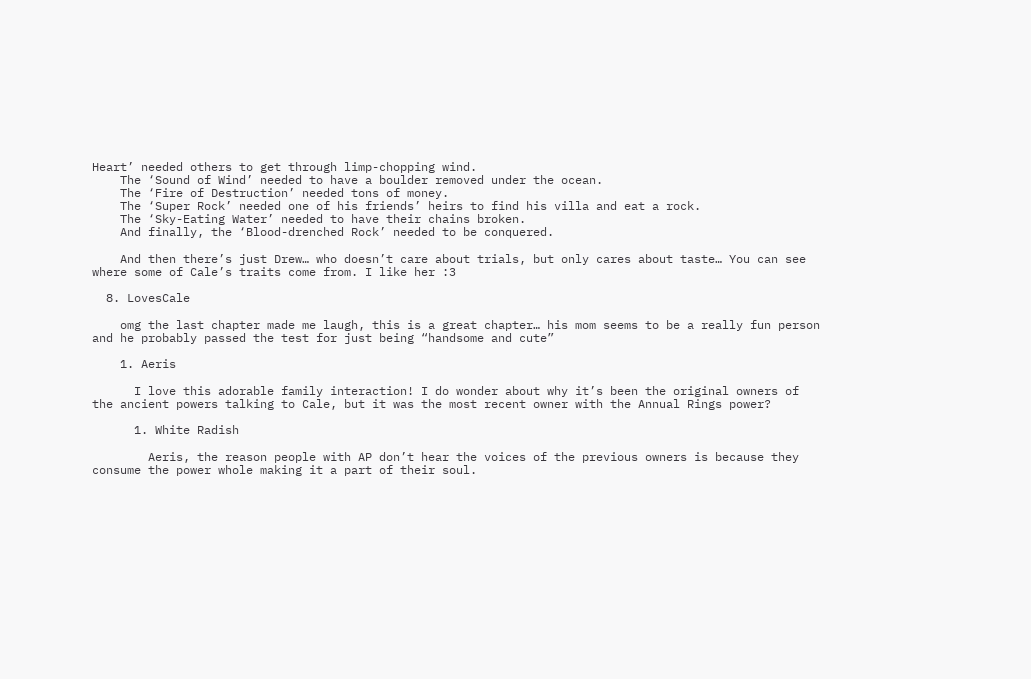Heart’ needed others to get through limp-chopping wind.
    The ‘Sound of Wind’ needed to have a boulder removed under the ocean.
    The ‘Fire of Destruction’ needed tons of money.
    The ‘Super Rock’ needed one of his friends’ heirs to find his villa and eat a rock.
    The ‘Sky-Eating Water’ needed to have their chains broken.
    And finally, the ‘Blood-drenched Rock’ needed to be conquered.

    And then there’s just Drew… who doesn’t care about trials, but only cares about taste… You can see where some of Cale’s traits come from. I like her :3

  8. LovesCale

    omg the last chapter made me laugh, this is a great chapter… his mom seems to be a really fun person and he probably passed the test for just being “handsome and cute”

    1. Aeris

      I love this adorable family interaction! I do wonder about why it’s been the original owners of the ancient powers talking to Cale, but it was the most recent owner with the Annual Rings power?

      1. White Radish

        Aeris, the reason people with AP don’t hear the voices of the previous owners is because they consume the power whole making it a part of their soul.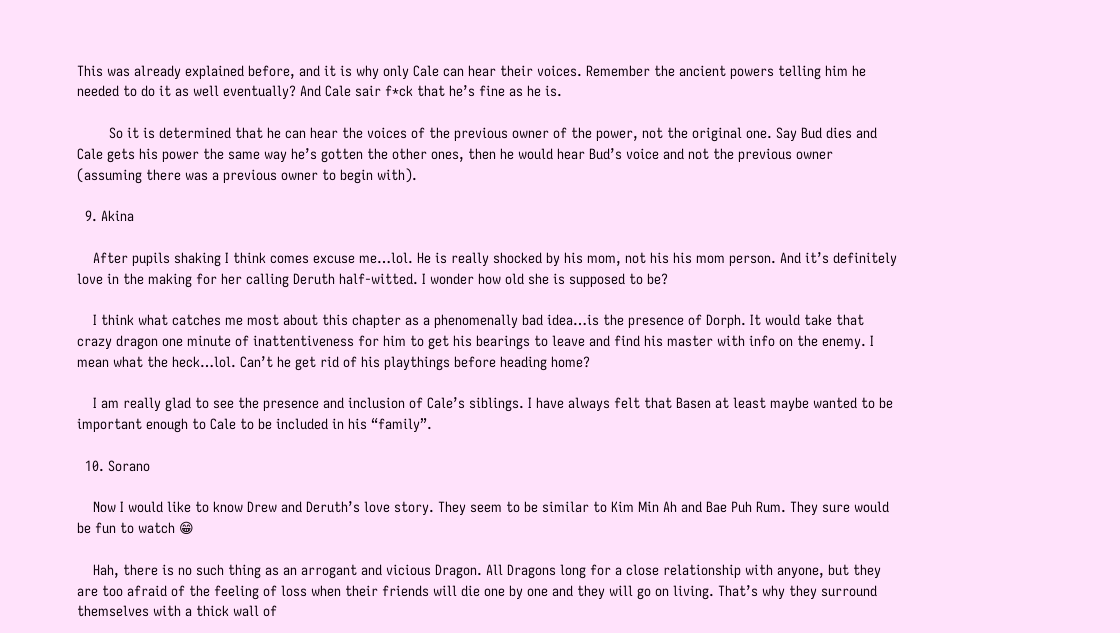This was already explained before, and it is why only Cale can hear their voices. Remember the ancient powers telling him he needed to do it as well eventually? And Cale sair f*ck that he’s fine as he is.

        So it is determined that he can hear the voices of the previous owner of the power, not the original one. Say Bud dies and Cale gets his power the same way he’s gotten the other ones, then he would hear Bud’s voice and not the previous owner (assuming there was a previous owner to begin with).

  9. Akina

    After pupils shaking I think comes excuse me…lol. He is really shocked by his mom, not his his mom person. And it’s definitely love in the making for her calling Deruth half-witted. I wonder how old she is supposed to be?

    I think what catches me most about this chapter as a phenomenally bad idea…is the presence of Dorph. It would take that crazy dragon one minute of inattentiveness for him to get his bearings to leave and find his master with info on the enemy. I mean what the heck…lol. Can’t he get rid of his playthings before heading home?

    I am really glad to see the presence and inclusion of Cale’s siblings. I have always felt that Basen at least maybe wanted to be important enough to Cale to be included in his “family”.

  10. Sorano

    Now I would like to know Drew and Deruth’s love story. They seem to be similar to Kim Min Ah and Bae Puh Rum. They sure would be fun to watch 😁

    Hah, there is no such thing as an arrogant and vicious Dragon. All Dragons long for a close relationship with anyone, but they are too afraid of the feeling of loss when their friends will die one by one and they will go on living. That’s why they surround themselves with a thick wall of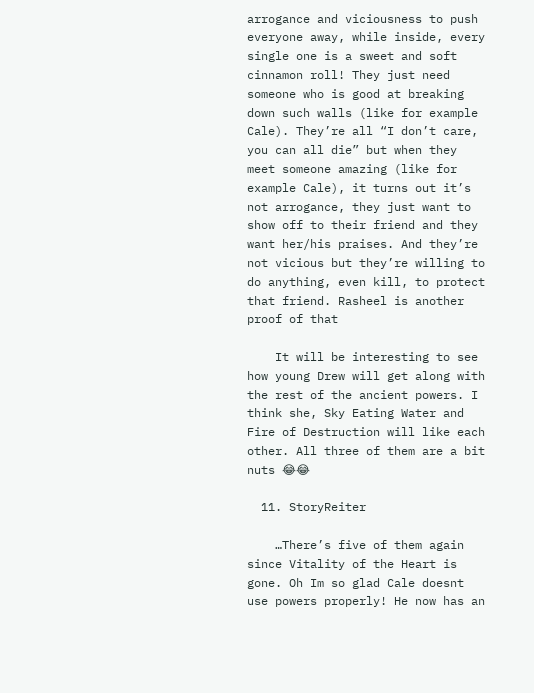arrogance and viciousness to push everyone away, while inside, every single one is a sweet and soft cinnamon roll! They just need someone who is good at breaking down such walls (like for example Cale). They’re all “I don’t care, you can all die” but when they meet someone amazing (like for example Cale), it turns out it’s not arrogance, they just want to show off to their friend and they want her/his praises. And they’re not vicious but they’re willing to do anything, even kill, to protect that friend. Rasheel is another proof of that

    It will be interesting to see how young Drew will get along with the rest of the ancient powers. I think she, Sky Eating Water and Fire of Destruction will like each other. All three of them are a bit nuts 😂😂

  11. StoryReiter

    …There’s five of them again since Vitality of the Heart is gone. Oh Im so glad Cale doesnt use powers properly! He now has an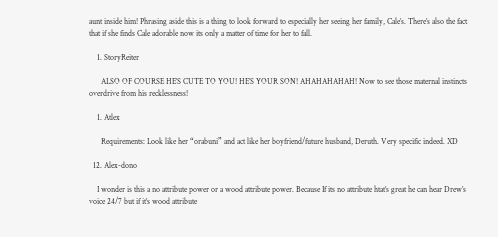aunt inside him! Phrasing aside this is a thing to look forward to especially her seeing her family, Cale’s. There’s also the fact that if she finds Cale adorable now its only a matter of time for her to fall.

    1. StoryReiter

      ALSO OF COURSE HE’S CUTE TO YOU! HE’S YOUR SON! AHAHAHAHAH! Now to see those maternal instincts overdrive from his recklessness!

    1. Atlex

      Requirements: Look like her “orabuni” and act like her boyfriend/future husband, Deruth. Very specific indeed. XD

  12. Alex-dono

    I wonder is this a no attribute power or a wood attribute power. Because If its no attribute htat’s great he can hear Drew’s voice 24/7 but if it’s wood attribute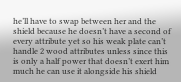he’ll have to swap between her and the shield because he doesn’t have a second of every attribute yet so his weak plate can’t handle 2 wood attributes unless since this is only a half power that doesn’t exert him much he can use it alongside his shield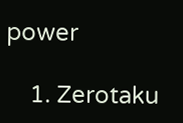power

    1. Zerotaku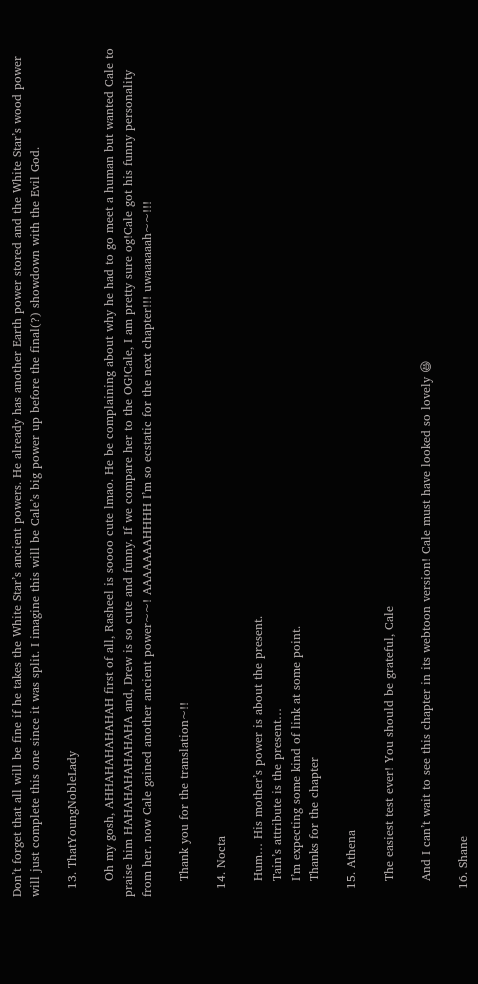Don’t forget that all will be fine if he takes the White Star’s ancient powers. He already has another Earth power stored and the White Star’s wood power will just complete this one since it was split. I imagine this will be Cale’s big power up before the final(?) showdown with the Evil God.

  13. ThatYoungNobleLady

    Oh my gosh, AHHAHAHAHAHAH first of all, Rasheel is soooo cute lmao. He be complaining about why he had to go meet a human but wanted Cale to praise him HAHAHAHAHAHAHA and, Drew is so cute and funny. If we compare her to the OG!Cale, I am pretty sure og!Cale got his funny personality from her. now Cale gained another ancient power~~! AAAAAAAHHHH I’m so ecstatic for the next chapter!!! uwaaaaaah~~!!!

    Thank you for the translation~!!

  14. Nocta

    Hum… His mother’s power is about the present.
    Tain’s attribute is the present…
    I’m expecting some kind of link at some point.
    Thanks for the chapter

  15. Athena

    The easiest test ever! You should be grateful, Cale

    And I can’t wait to see this chapter in its webtoon version! Cale must have looked so lovely 😆

  16. Shane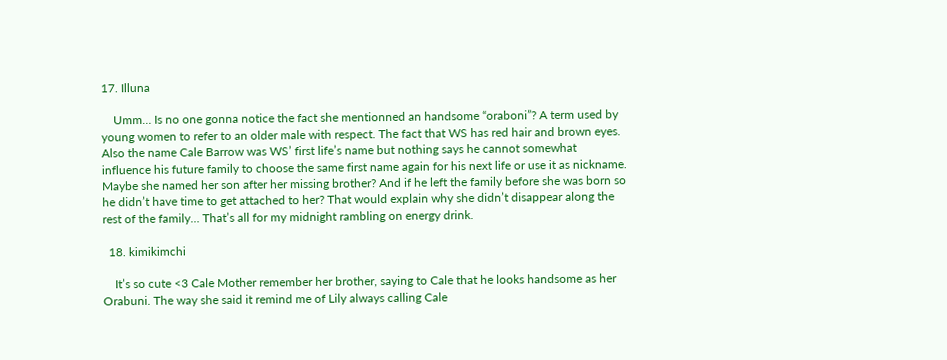17. Illuna

    Umm… Is no one gonna notice the fact she mentionned an handsome “oraboni”? A term used by young women to refer to an older male with respect. The fact that WS has red hair and brown eyes. Also the name Cale Barrow was WS’ first life’s name but nothing says he cannot somewhat influence his future family to choose the same first name again for his next life or use it as nickname. Maybe she named her son after her missing brother? And if he left the family before she was born so he didn’t have time to get attached to her? That would explain why she didn’t disappear along the rest of the family… That’s all for my midnight rambling on energy drink.

  18. kimikimchi

    It’s so cute <3 Cale Mother remember her brother, saying to Cale that he looks handsome as her Orabuni. The way she said it remind me of Lily always calling Cale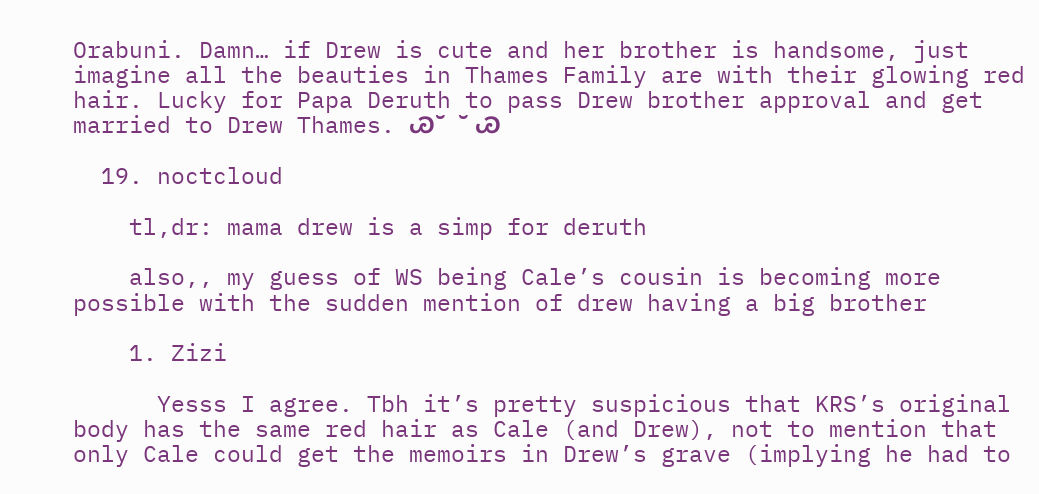Orabuni. Damn… if Drew is cute and her brother is handsome, just imagine all the beauties in Thames Family are with their glowing red hair. Lucky for Papa Deruth to pass Drew brother approval and get married to Drew Thames. Ꮚ˘  ˘ Ꮚ

  19. noctcloud

    tl,dr: mama drew is a simp for deruth

    also,, my guess of WS being Cale’s cousin is becoming more possible with the sudden mention of drew having a big brother

    1. Zizi

      Yesss I agree. Tbh it’s pretty suspicious that KRS’s original body has the same red hair as Cale (and Drew), not to mention that only Cale could get the memoirs in Drew’s grave (implying he had to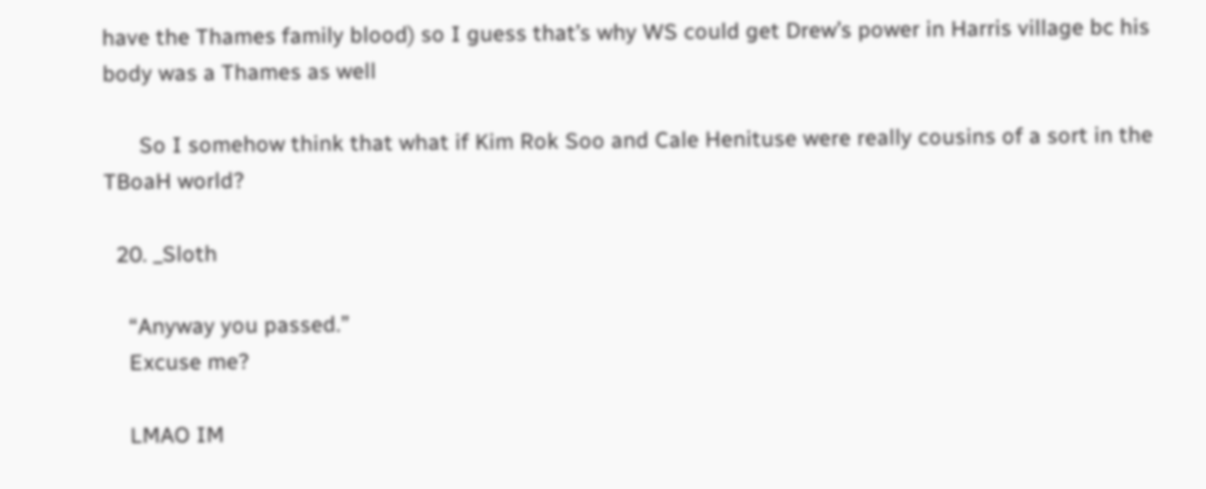have the Thames family blood) so I guess that’s why WS could get Drew’s power in Harris village bc his body was a Thames as well

      So I somehow think that what if Kim Rok Soo and Cale Henituse were really cousins of a sort in the TBoaH world?

  20. _Sloth

    “Anyway you passed.”
    Excuse me?

    LMAO IM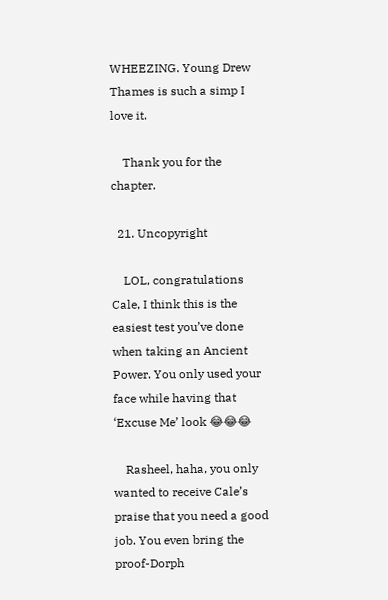WHEEZING. Young Drew Thames is such a simp I love it.

    Thank you for the chapter.

  21. Uncopyright

    LOL, congratulations Cale, I think this is the easiest test you’ve done when taking an Ancient Power. You only used your face while having that ‘Excuse Me’ look 😂😂😂

    Rasheel, haha, you only wanted to receive Cale’s praise that you need a good job. You even bring the proof-Dorph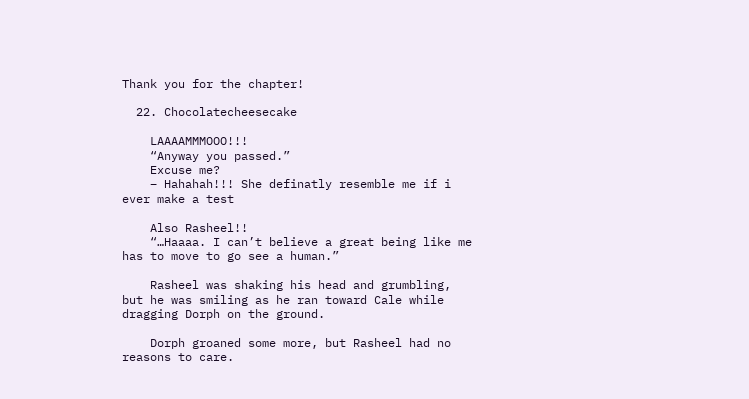Thank you for the chapter!

  22. Chocolatecheesecake

    LAAAAMMMOOO!!!
    “Anyway you passed.”
    Excuse me?
    – Hahahah!!! She definatly resemble me if i ever make a test

    Also Rasheel!!
    “…Haaaa. I can’t believe a great being like me has to move to go see a human.”

    Rasheel was shaking his head and grumbling, but he was smiling as he ran toward Cale while dragging Dorph on the ground.

    Dorph groaned some more, but Rasheel had no reasons to care.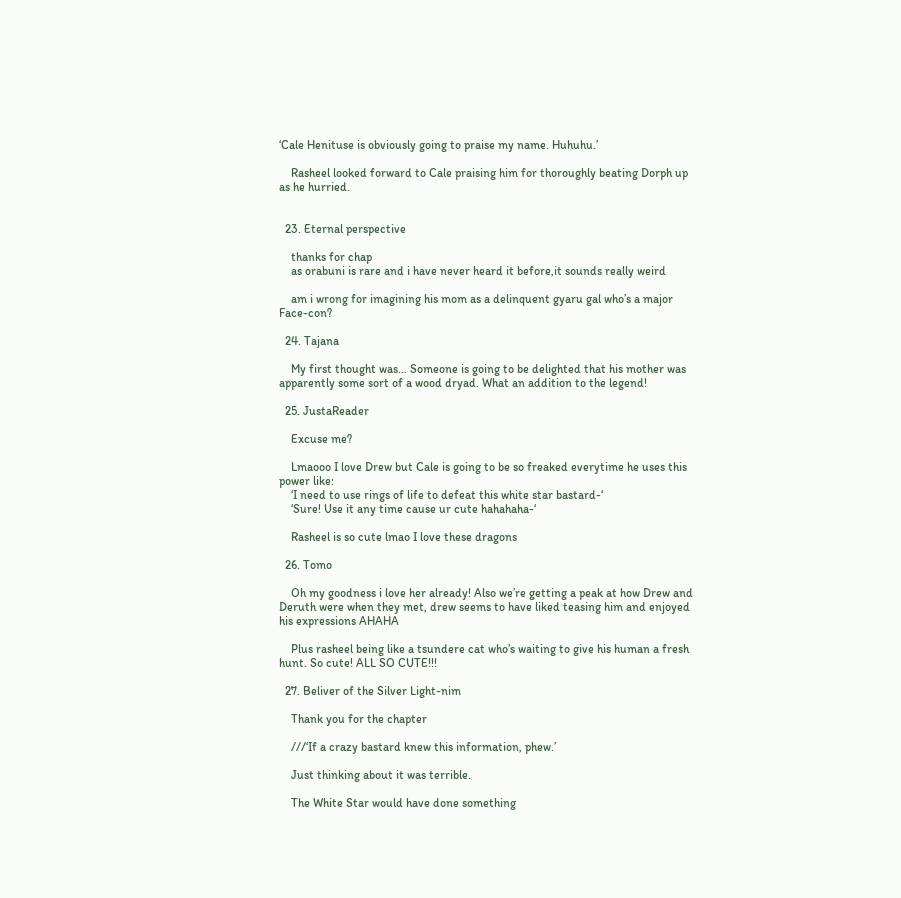‘Cale Henituse is obviously going to praise my name. Huhuhu.’

    Rasheel looked forward to Cale praising him for thoroughly beating Dorph up as he hurried.


  23. Eternal perspective

    thanks for chap
    as orabuni is rare and i have never heard it before,it sounds really weird

    am i wrong for imagining his mom as a delinquent gyaru gal who’s a major Face-con?

  24. Tajana

    My first thought was… Someone is going to be delighted that his mother was apparently some sort of a wood dryad. What an addition to the legend!

  25. JustaReader

    Excuse me?

    Lmaooo I love Drew but Cale is going to be so freaked everytime he uses this power like:
    ‘I need to use rings of life to defeat this white star bastard-‘
    ‘Sure! Use it any time cause ur cute hahahaha-‘

    Rasheel is so cute lmao I love these dragons

  26. Tomo

    Oh my goodness i love her already! Also we’re getting a peak at how Drew and Deruth were when they met, drew seems to have liked teasing him and enjoyed his expressions AHAHA

    Plus rasheel being like a tsundere cat who’s waiting to give his human a fresh hunt. So cute! ALL SO CUTE!!!

  27. Beliver of the Silver Light-nim

    Thank you for the chapter

    ///‘If a crazy bastard knew this information, phew.’

    Just thinking about it was terrible.

    The White Star would have done something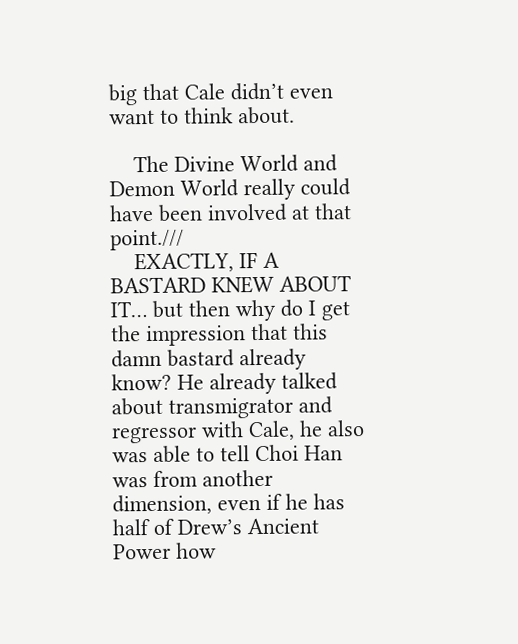big that Cale didn’t even want to think about.

    The Divine World and Demon World really could have been involved at that point.///
    EXACTLY, IF A BASTARD KNEW ABOUT IT… but then why do I get the impression that this damn bastard already know? He already talked about transmigrator and regressor with Cale, he also was able to tell Choi Han was from another dimension, even if he has half of Drew’s Ancient Power how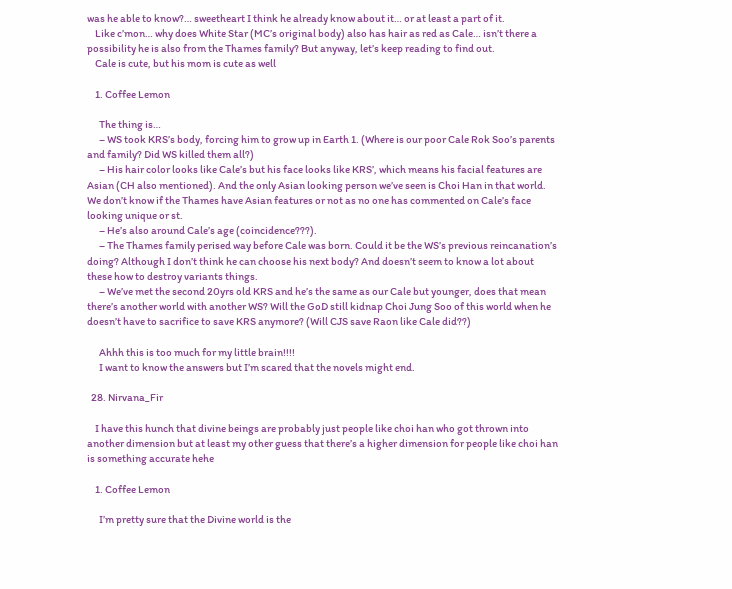was he able to know?… sweetheart I think he already know about it… or at least a part of it.
    Like c’mon… why does White Star (MC’s original body) also has hair as red as Cale… isn’t there a possibility he is also from the Thames family? But anyway, let’s keep reading to find out.
    Cale is cute, but his mom is cute as well

    1. Coffee Lemon

      The thing is…
      – WS took KRS’s body, forcing him to grow up in Earth 1. (Where is our poor Cale Rok Soo’s parents and family? Did WS killed them all?)
      – His hair color looks like Cale’s but his face looks like KRS’, which means his facial features are Asian (CH also mentioned). And the only Asian looking person we’ve seen is Choi Han in that world. We don’t know if the Thames have Asian features or not as no one has commented on Cale’s face looking unique or st.
      – He’s also around Cale’s age (coincidence???).
      – The Thames family perised way before Cale was born. Could it be the WS’s previous reincanation’s doing? Although I don’t think he can choose his next body? And doesn’t seem to know a lot about these how to destroy variants things.
      – We’ve met the second 20yrs old KRS and he’s the same as our Cale but younger, does that mean there’s another world with another WS? Will the GoD still kidnap Choi Jung Soo of this world when he doesn’t have to sacrifice to save KRS anymore? (Will CJS save Raon like Cale did??)

      Ahhh this is too much for my little brain!!!!
      I want to know the answers but I’m scared that the novels might end.

  28. Nirvana_Fir

    I have this hunch that divine beings are probably just people like choi han who got thrown into another dimension but at least my other guess that there’s a higher dimension for people like choi han is something accurate hehe

    1. Coffee Lemon

      I’m pretty sure that the Divine world is the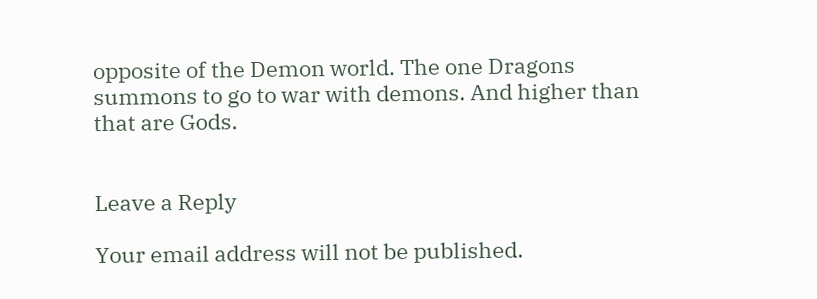opposite of the Demon world. The one Dragons summons to go to war with demons. And higher than that are Gods.


Leave a Reply

Your email address will not be published.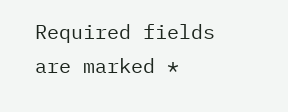Required fields are marked *